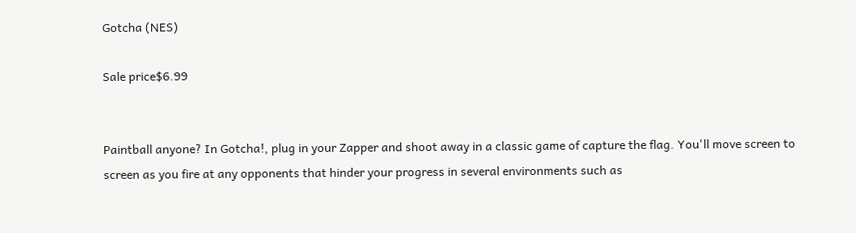Gotcha (NES)

Sale price$6.99


Paintball anyone? In Gotcha!, plug in your Zapper and shoot away in a classic game of capture the flag. You'll move screen to screen as you fire at any opponents that hinder your progress in several environments such as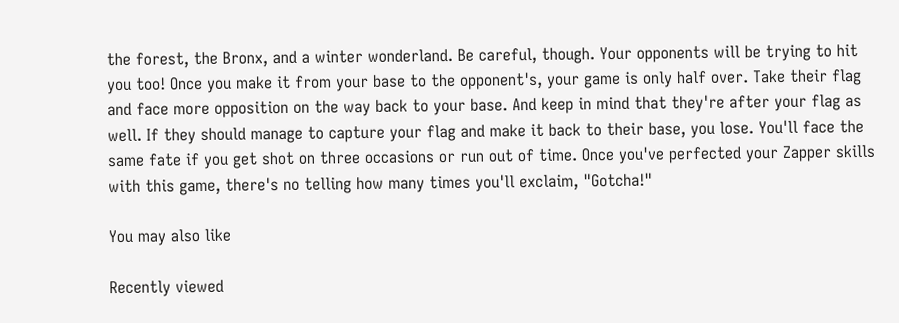the forest, the Bronx, and a winter wonderland. Be careful, though. Your opponents will be trying to hit you too! Once you make it from your base to the opponent's, your game is only half over. Take their flag and face more opposition on the way back to your base. And keep in mind that they're after your flag as well. If they should manage to capture your flag and make it back to their base, you lose. You'll face the same fate if you get shot on three occasions or run out of time. Once you've perfected your Zapper skills with this game, there's no telling how many times you'll exclaim, "Gotcha!"

You may also like

Recently viewed